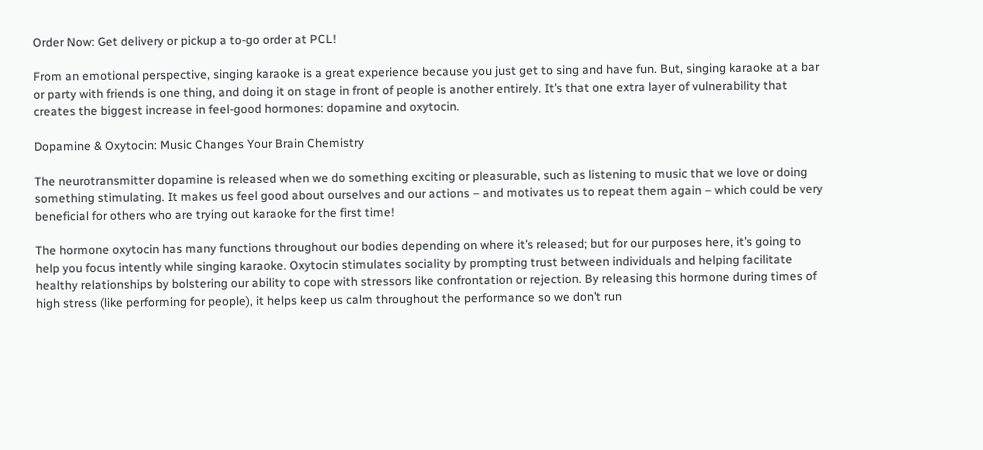Order Now: Get delivery or pickup a to-go order at PCL!

From an emotional perspective, singing karaoke is a great experience because you just get to sing and have fun. But, singing karaoke at a bar or party with friends is one thing, and doing it on stage in front of people is another entirely. It’s that one extra layer of vulnerability that creates the biggest increase in feel-good hormones: dopamine and oxytocin.

Dopamine & Oxytocin: Music Changes Your Brain Chemistry

The neurotransmitter dopamine is released when we do something exciting or pleasurable, such as listening to music that we love or doing something stimulating. It makes us feel good about ourselves and our actions – and motivates us to repeat them again – which could be very beneficial for others who are trying out karaoke for the first time!

The hormone oxytocin has many functions throughout our bodies depending on where it’s released; but for our purposes here, it’s going to help you focus intently while singing karaoke. Oxytocin stimulates sociality by prompting trust between individuals and helping facilitate healthy relationships by bolstering our ability to cope with stressors like confrontation or rejection. By releasing this hormone during times of high stress (like performing for people), it helps keep us calm throughout the performance so we don’t run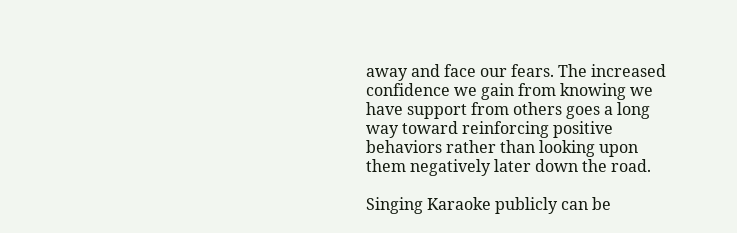away and face our fears. The increased confidence we gain from knowing we have support from others goes a long way toward reinforcing positive behaviors rather than looking upon them negatively later down the road.

Singing Karaoke publicly can be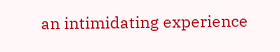an intimidating experience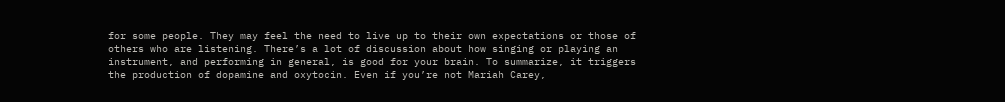for some people. They may feel the need to live up to their own expectations or those of others who are listening. There’s a lot of discussion about how singing or playing an instrument, and performing in general, is good for your brain. To summarize, it triggers the production of dopamine and oxytocin. Even if you’re not Mariah Carey,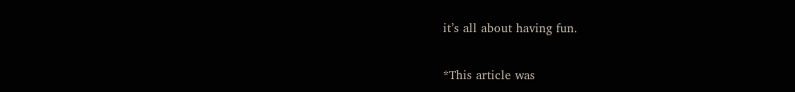it’s all about having fun.

*This article was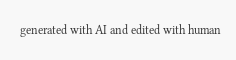generated with AI and edited with human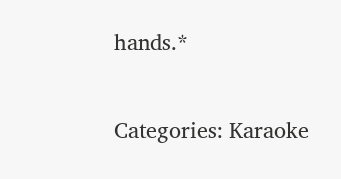hands.*

Categories: Karaoke